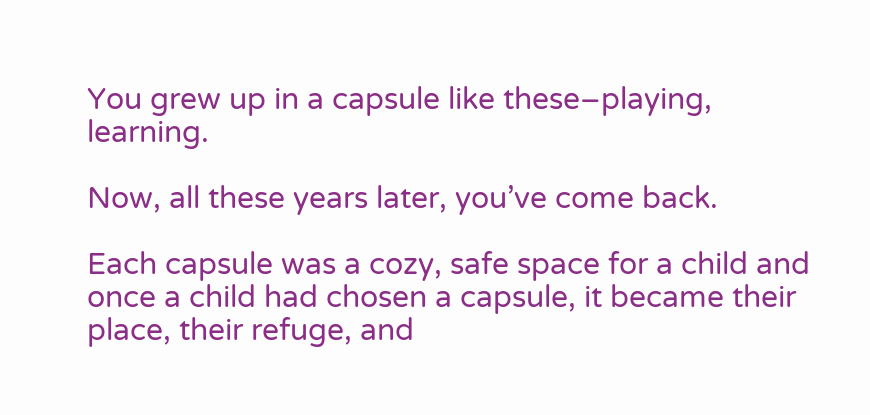You grew up in a capsule like these–playing, learning.

Now, all these years later, you’ve come back.

Each capsule was a cozy, safe space for a child and once a child had chosen a capsule, it became their place, their refuge, and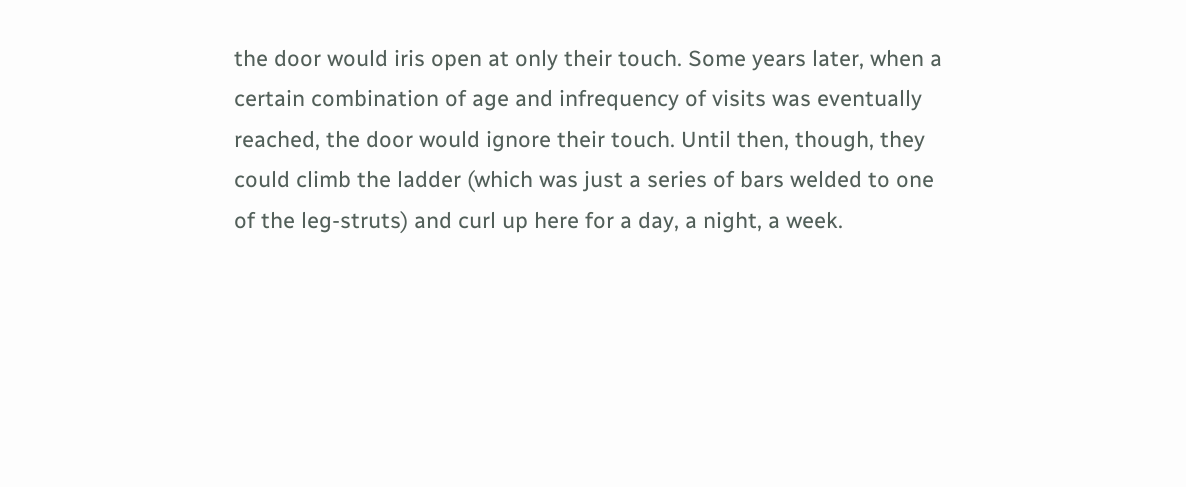the door would iris open at only their touch. Some years later, when a certain combination of age and infrequency of visits was eventually reached, the door would ignore their touch. Until then, though, they could climb the ladder (which was just a series of bars welded to one of the leg-struts) and curl up here for a day, a night, a week.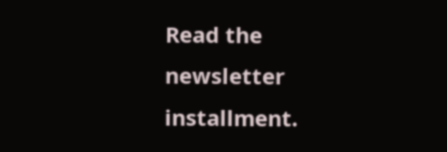Read the newsletter installment.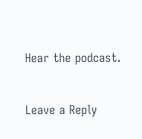Hear the podcast.


Leave a Reply